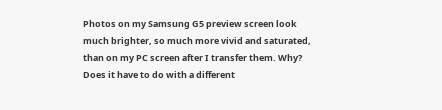Photos on my Samsung G5 preview screen look much brighter, so much more vivid and saturated, than on my PC screen after I transfer them. Why? Does it have to do with a different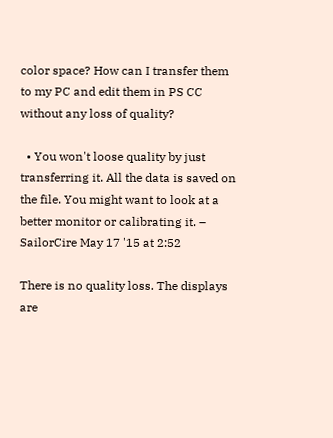color space? How can I transfer them to my PC and edit them in PS CC without any loss of quality?

  • You won't loose quality by just transferring it. All the data is saved on the file. You might want to look at a better monitor or calibrating it. – SailorCire May 17 '15 at 2:52

There is no quality loss. The displays are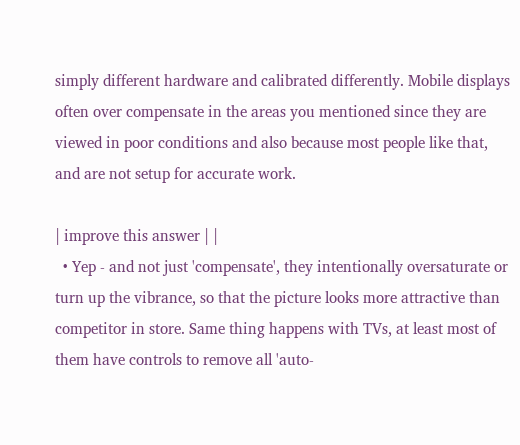simply different hardware and calibrated differently. Mobile displays often over compensate in the areas you mentioned since they are viewed in poor conditions and also because most people like that, and are not setup for accurate work.

| improve this answer | |
  • Yep - and not just 'compensate', they intentionally oversaturate or turn up the vibrance, so that the picture looks more attractive than competitor in store. Same thing happens with TVs, at least most of them have controls to remove all 'auto-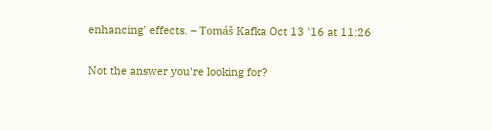enhancing' effects. – Tomáš Kafka Oct 13 '16 at 11:26

Not the answer you're looking for?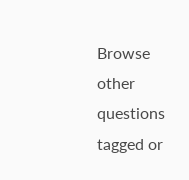Browse other questions tagged or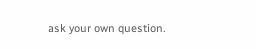ask your own question.